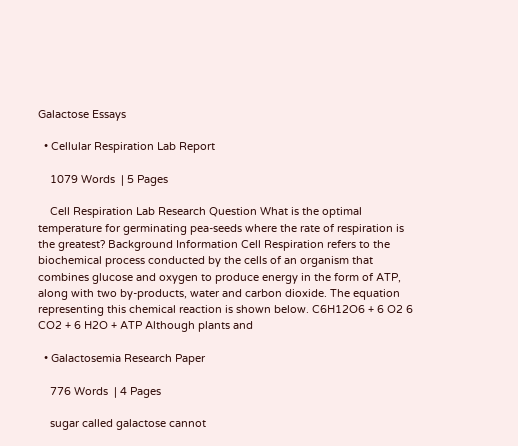Galactose Essays

  • Cellular Respiration Lab Report

    1079 Words  | 5 Pages

    Cell Respiration Lab Research Question What is the optimal temperature for germinating pea-seeds where the rate of respiration is the greatest? Background Information Cell Respiration refers to the biochemical process conducted by the cells of an organism that combines glucose and oxygen to produce energy in the form of ATP, along with two by-products, water and carbon dioxide. The equation representing this chemical reaction is shown below. C6H12O6 + 6 O2 6 CO2 + 6 H2O + ATP Although plants and

  • Galactosemia Research Paper

    776 Words  | 4 Pages

    sugar called galactose cannot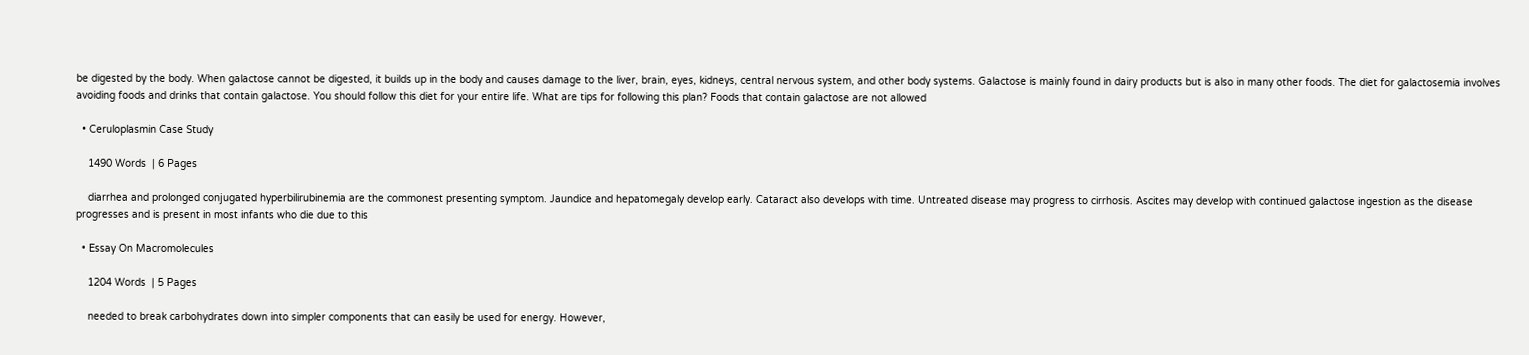be digested by the body. When galactose cannot be digested, it builds up in the body and causes damage to the liver, brain, eyes, kidneys, central nervous system, and other body systems. Galactose is mainly found in dairy products but is also in many other foods. The diet for galactosemia involves avoiding foods and drinks that contain galactose. You should follow this diet for your entire life. What are tips for following this plan? Foods that contain galactose are not allowed

  • Ceruloplasmin Case Study

    1490 Words  | 6 Pages

    diarrhea and prolonged conjugated hyperbilirubinemia are the commonest presenting symptom. Jaundice and hepatomegaly develop early. Cataract also develops with time. Untreated disease may progress to cirrhosis. Ascites may develop with continued galactose ingestion as the disease progresses and is present in most infants who die due to this

  • Essay On Macromolecules

    1204 Words  | 5 Pages

    needed to break carbohydrates down into simpler components that can easily be used for energy. However,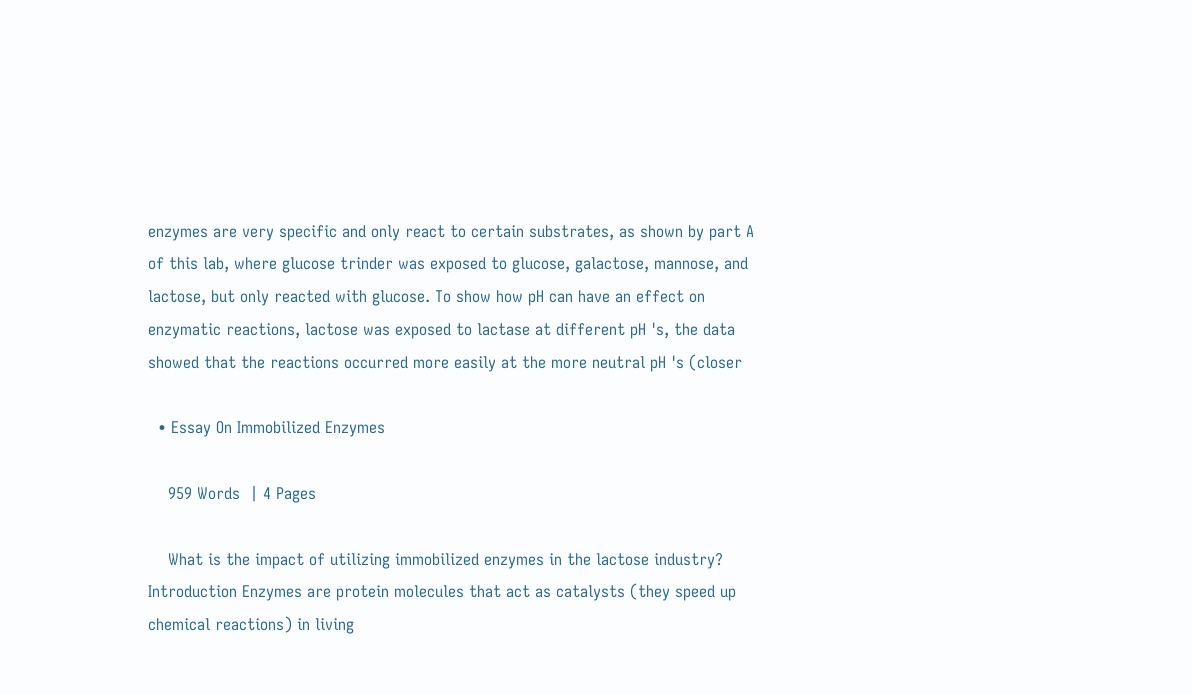enzymes are very specific and only react to certain substrates, as shown by part A of this lab, where glucose trinder was exposed to glucose, galactose, mannose, and lactose, but only reacted with glucose. To show how pH can have an effect on enzymatic reactions, lactose was exposed to lactase at different pH 's, the data showed that the reactions occurred more easily at the more neutral pH 's (closer

  • Essay On Immobilized Enzymes

    959 Words  | 4 Pages

    What is the impact of utilizing immobilized enzymes in the lactose industry? Introduction Enzymes are protein molecules that act as catalysts (they speed up chemical reactions) in living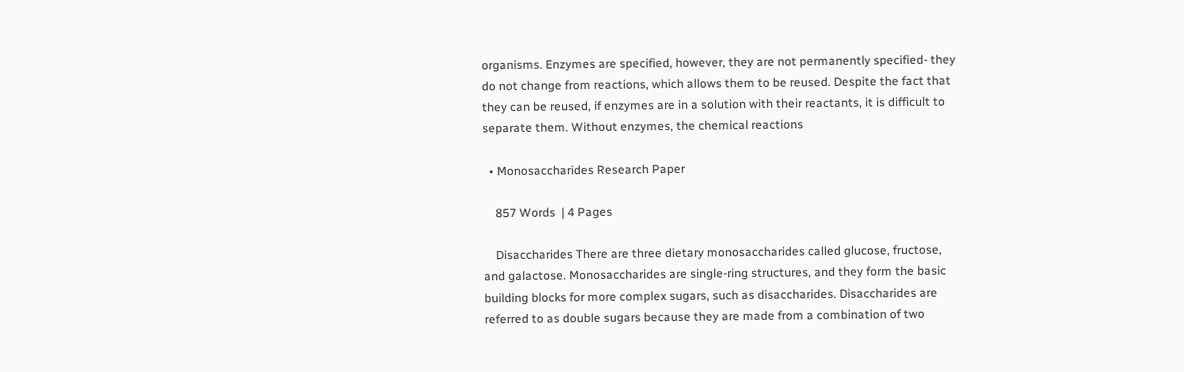organisms. Enzymes are specified, however, they are not permanently specified- they do not change from reactions, which allows them to be reused. Despite the fact that they can be reused, if enzymes are in a solution with their reactants, it is difficult to separate them. Without enzymes, the chemical reactions

  • Monosaccharides Research Paper

    857 Words  | 4 Pages

    Disaccharides There are three dietary monosaccharides called glucose, fructose, and galactose. Monosaccharides are single-ring structures, and they form the basic building blocks for more complex sugars, such as disaccharides. Disaccharides are referred to as double sugars because they are made from a combination of two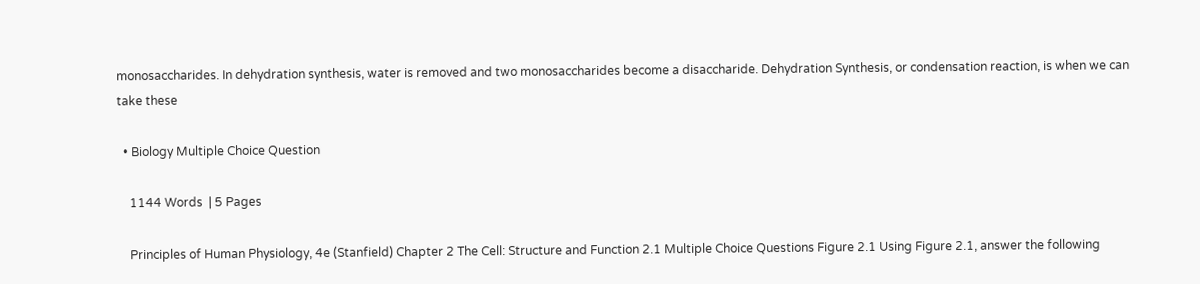monosaccharides. In dehydration synthesis, water is removed and two monosaccharides become a disaccharide. Dehydration Synthesis, or condensation reaction, is when we can take these

  • Biology Multiple Choice Question

    1144 Words  | 5 Pages

    Principles of Human Physiology, 4e (Stanfield) Chapter 2 The Cell: Structure and Function 2.1 Multiple Choice Questions Figure 2.1 Using Figure 2.1, answer the following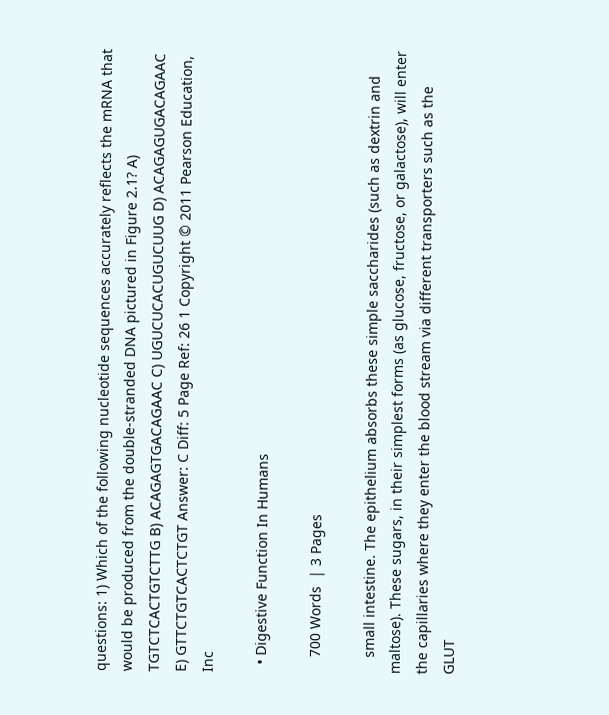questions: 1) Which of the following nucleotide sequences accurately reflects the mRNA that would be produced from the double-stranded DNA pictured in Figure 2.1? A) TGTCTCACTGTCTTG B) ACAGAGTGACAGAAC C) UGUCUCACUGUCUUG D) ACAGAGUGACAGAAC E) GTTCTGTCACTCTGT Answer: C Diff: 5 Page Ref: 26 1 Copyright © 2011 Pearson Education, Inc

  • Digestive Function In Humans

    700 Words  | 3 Pages

    small intestine. The epithelium absorbs these simple saccharides (such as dextrin and maltose). These sugars, in their simplest forms (as glucose, fructose, or galactose), will enter the capillaries where they enter the blood stream via different transporters such as the GLUT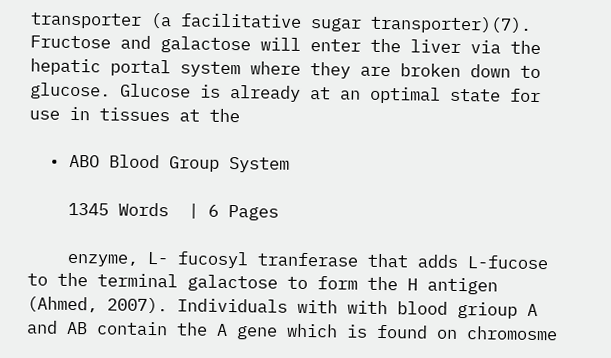transporter (a facilitative sugar transporter)(7). Fructose and galactose will enter the liver via the hepatic portal system where they are broken down to glucose. Glucose is already at an optimal state for use in tissues at the

  • ABO Blood Group System

    1345 Words  | 6 Pages

    enzyme, L- fucosyl tranferase that adds L-fucose to the terminal galactose to form the H antigen (Ahmed, 2007). Individuals with with blood grioup A and AB contain the A gene which is found on chromosme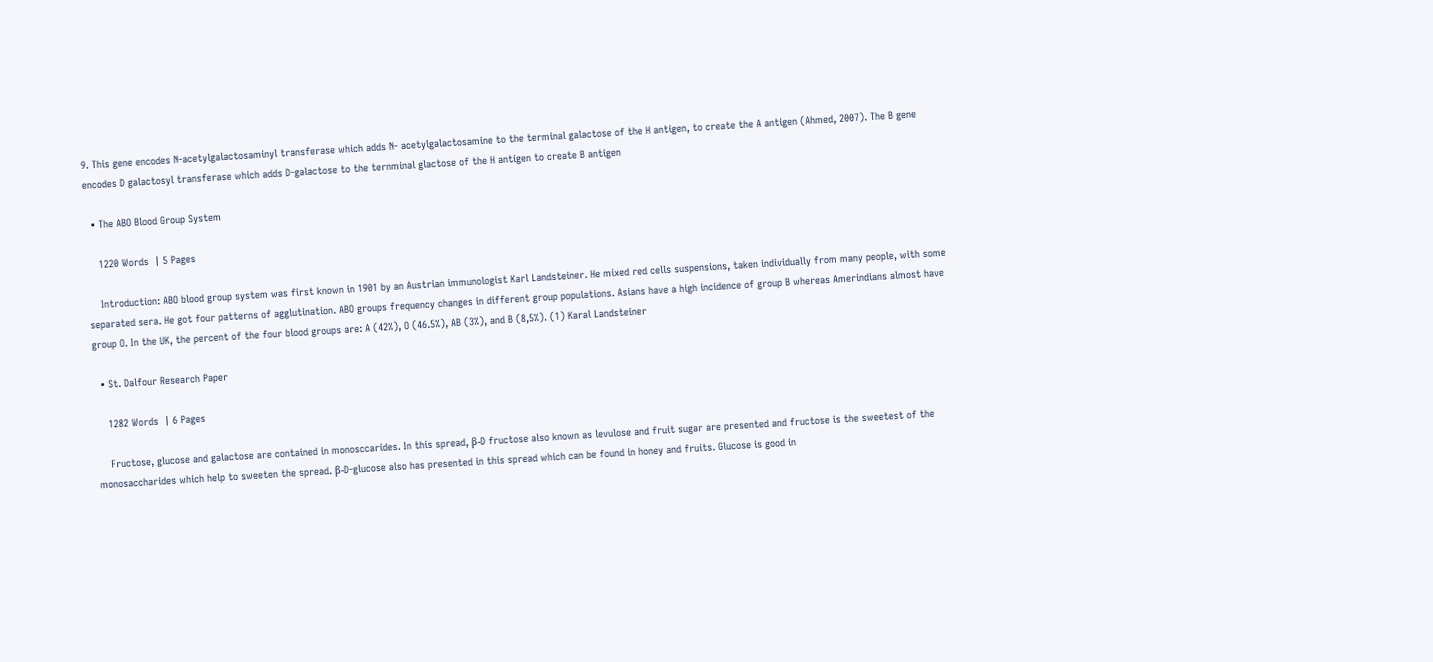9. This gene encodes N-acetylgalactosaminyl transferase which adds N- acetylgalactosamine to the terminal galactose of the H antigen, to create the A antigen (Ahmed, 2007). The B gene encodes D galactosyl transferase which adds D-galactose to the ternminal glactose of the H antigen to create B antigen

  • The ABO Blood Group System

    1220 Words  | 5 Pages

    Introduction: ABO blood group system was first known in 1901 by an Austrian immunologist Karl Landsteiner. He mixed red cells suspensions, taken individually from many people, with some separated sera. He got four patterns of agglutination. ABO groups frequency changes in different group populations. Asians have a high incidence of group B whereas Amerindians almost have group O. In the UK, the percent of the four blood groups are: A (42%), O (46.5%), AB (3%), and B (8,5%). (1) Karal Landsteiner

  • St. Dalfour Research Paper

    1282 Words  | 6 Pages

    Fructose, glucose and galactose are contained in monosccarides. In this spread, β-D fructose also known as levulose and fruit sugar are presented and fructose is the sweetest of the monosaccharides which help to sweeten the spread. β-D-glucose also has presented in this spread which can be found in honey and fruits. Glucose is good in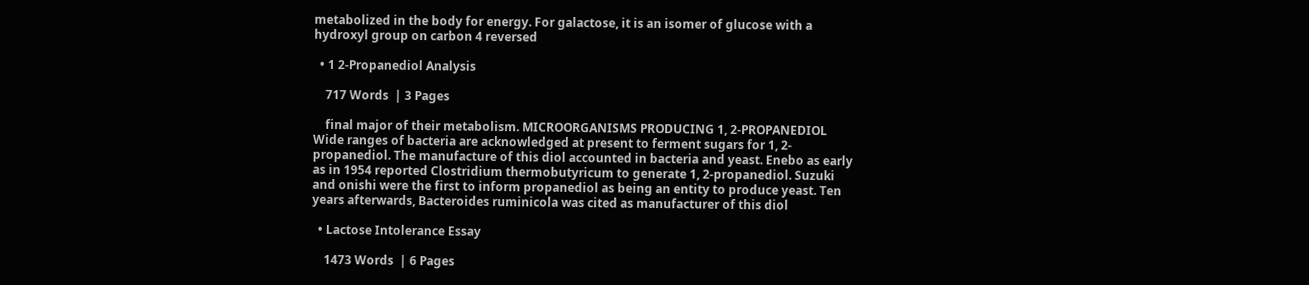metabolized in the body for energy. For galactose, it is an isomer of glucose with a hydroxyl group on carbon 4 reversed

  • 1 2-Propanediol Analysis

    717 Words  | 3 Pages

    final major of their metabolism. MICROORGANISMS PRODUCING 1, 2-PROPANEDIOL Wide ranges of bacteria are acknowledged at present to ferment sugars for 1, 2-propanediol. The manufacture of this diol accounted in bacteria and yeast. Enebo as early as in 1954 reported Clostridium thermobutyricum to generate 1, 2-propanediol. Suzuki and onishi were the first to inform propanediol as being an entity to produce yeast. Ten years afterwards, Bacteroides ruminicola was cited as manufacturer of this diol

  • Lactose Intolerance Essay

    1473 Words  | 6 Pages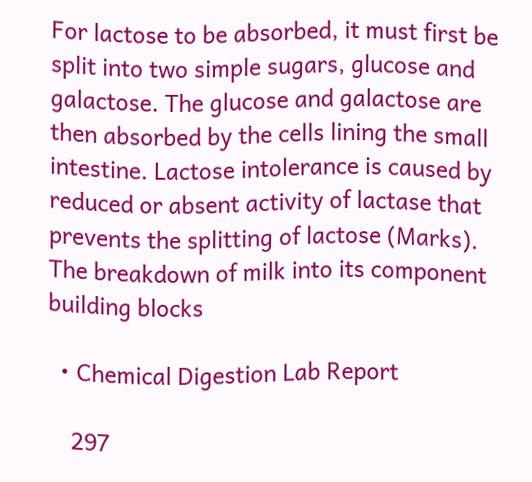For lactose to be absorbed, it must first be split into two simple sugars, glucose and galactose. The glucose and galactose are then absorbed by the cells lining the small intestine. Lactose intolerance is caused by reduced or absent activity of lactase that prevents the splitting of lactose (Marks). The breakdown of milk into its component building blocks

  • Chemical Digestion Lab Report

    297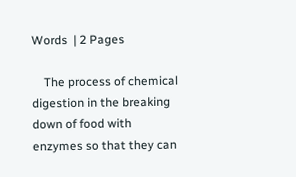Words  | 2 Pages

    The process of chemical digestion in the breaking down of food with enzymes so that they can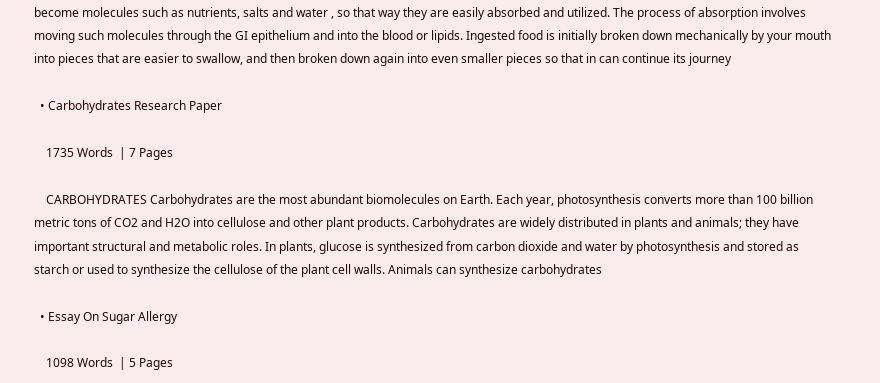become molecules such as nutrients, salts and water , so that way they are easily absorbed and utilized. The process of absorption involves moving such molecules through the GI epithelium and into the blood or lipids. Ingested food is initially broken down mechanically by your mouth into pieces that are easier to swallow, and then broken down again into even smaller pieces so that in can continue its journey

  • Carbohydrates Research Paper

    1735 Words  | 7 Pages

    CARBOHYDRATES Carbohydrates are the most abundant biomolecules on Earth. Each year, photosynthesis converts more than 100 billion metric tons of CO2 and H2O into cellulose and other plant products. Carbohydrates are widely distributed in plants and animals; they have important structural and metabolic roles. In plants, glucose is synthesized from carbon dioxide and water by photosynthesis and stored as starch or used to synthesize the cellulose of the plant cell walls. Animals can synthesize carbohydrates

  • Essay On Sugar Allergy

    1098 Words  | 5 Pages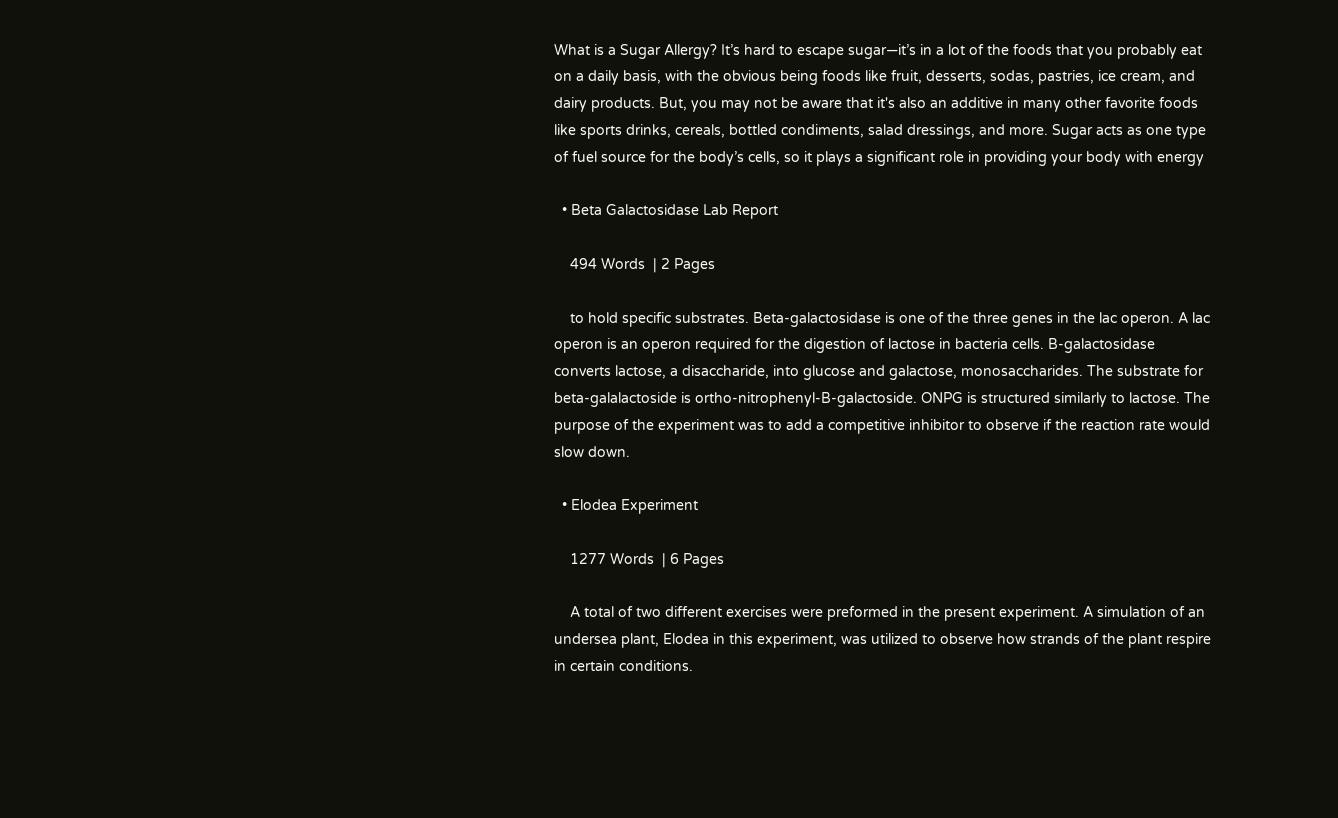What is a Sugar Allergy? It’s hard to escape sugar—it’s in a lot of the foods that you probably eat on a daily basis, with the obvious being foods like fruit, desserts, sodas, pastries, ice cream, and dairy products. But, you may not be aware that it's also an additive in many other favorite foods like sports drinks, cereals, bottled condiments, salad dressings, and more. Sugar acts as one type of fuel source for the body’s cells, so it plays a significant role in providing your body with energy

  • Beta Galactosidase Lab Report

    494 Words  | 2 Pages

    to hold specific substrates. Beta-galactosidase is one of the three genes in the lac operon. A lac operon is an operon required for the digestion of lactose in bacteria cells. B-galactosidase converts lactose, a disaccharide, into glucose and galactose, monosaccharides. The substrate for beta-galalactoside is ortho-nitrophenyl-B-galactoside. ONPG is structured similarly to lactose. The purpose of the experiment was to add a competitive inhibitor to observe if the reaction rate would slow down.

  • Elodea Experiment

    1277 Words  | 6 Pages

    A total of two different exercises were preformed in the present experiment. A simulation of an undersea plant, Elodea in this experiment, was utilized to observe how strands of the plant respire in certain conditions.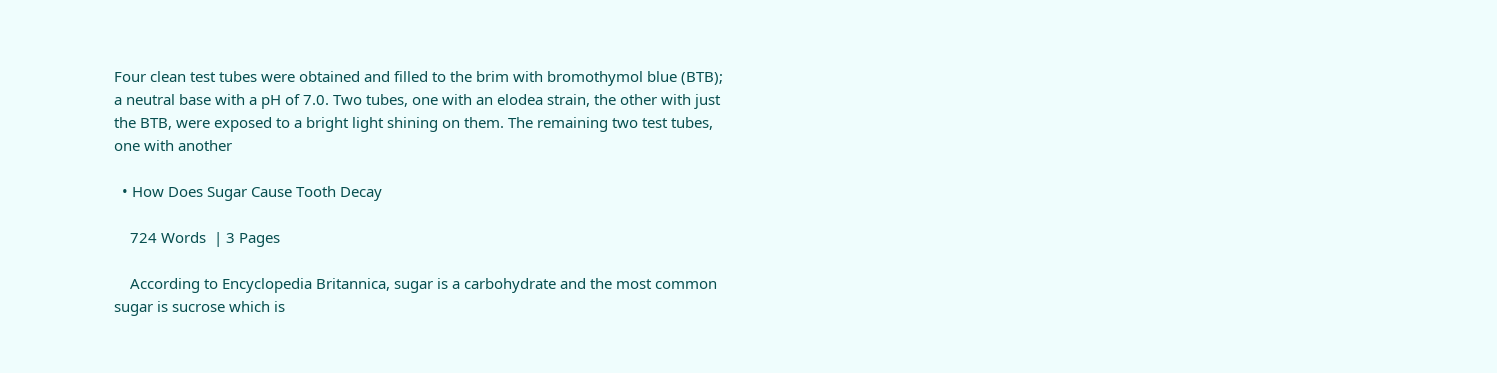Four clean test tubes were obtained and filled to the brim with bromothymol blue (BTB); a neutral base with a pH of 7.0. Two tubes, one with an elodea strain, the other with just the BTB, were exposed to a bright light shining on them. The remaining two test tubes, one with another

  • How Does Sugar Cause Tooth Decay

    724 Words  | 3 Pages

    According to Encyclopedia Britannica, sugar is a carbohydrate and the most common sugar is sucrose which is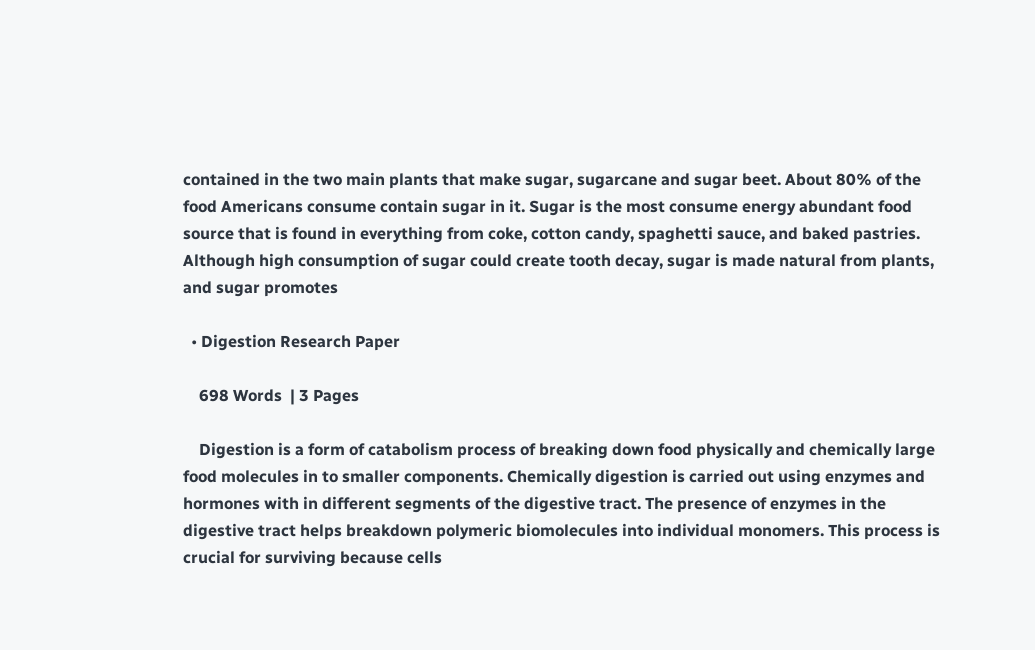contained in the two main plants that make sugar, sugarcane and sugar beet. About 80% of the food Americans consume contain sugar in it. Sugar is the most consume energy abundant food source that is found in everything from coke, cotton candy, spaghetti sauce, and baked pastries.  Although high consumption of sugar could create tooth decay, sugar is made natural from plants, and sugar promotes

  • Digestion Research Paper

    698 Words  | 3 Pages

    Digestion is a form of catabolism process of breaking down food physically and chemically large food molecules in to smaller components. Chemically digestion is carried out using enzymes and hormones with in different segments of the digestive tract. The presence of enzymes in the digestive tract helps breakdown polymeric biomolecules into individual monomers. This process is crucial for surviving because cells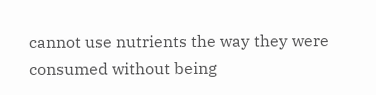cannot use nutrients the way they were consumed without being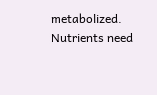metabolized. Nutrients need